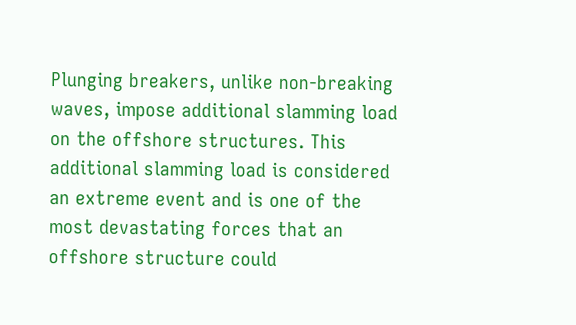Plunging breakers, unlike non-breaking waves, impose additional slamming load on the offshore structures. This additional slamming load is considered an extreme event and is one of the most devastating forces that an offshore structure could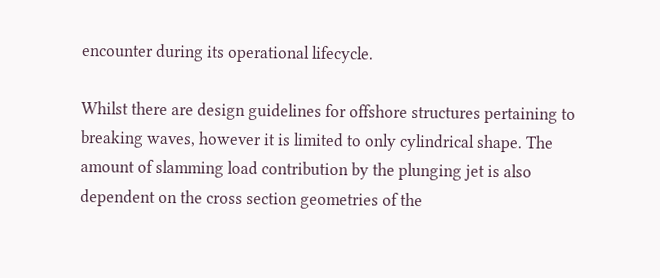encounter during its operational lifecycle.

Whilst there are design guidelines for offshore structures pertaining to breaking waves, however it is limited to only cylindrical shape. The amount of slamming load contribution by the plunging jet is also dependent on the cross section geometries of the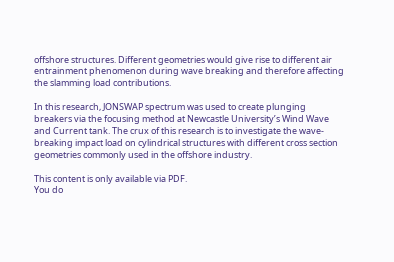offshore structures. Different geometries would give rise to different air entrainment phenomenon during wave breaking and therefore affecting the slamming load contributions.

In this research, JONSWAP spectrum was used to create plunging breakers via the focusing method at Newcastle University’s Wind Wave and Current tank. The crux of this research is to investigate the wave-breaking impact load on cylindrical structures with different cross section geometries commonly used in the offshore industry.

This content is only available via PDF.
You do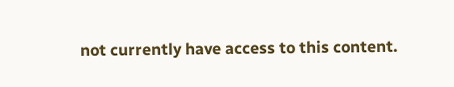not currently have access to this content.